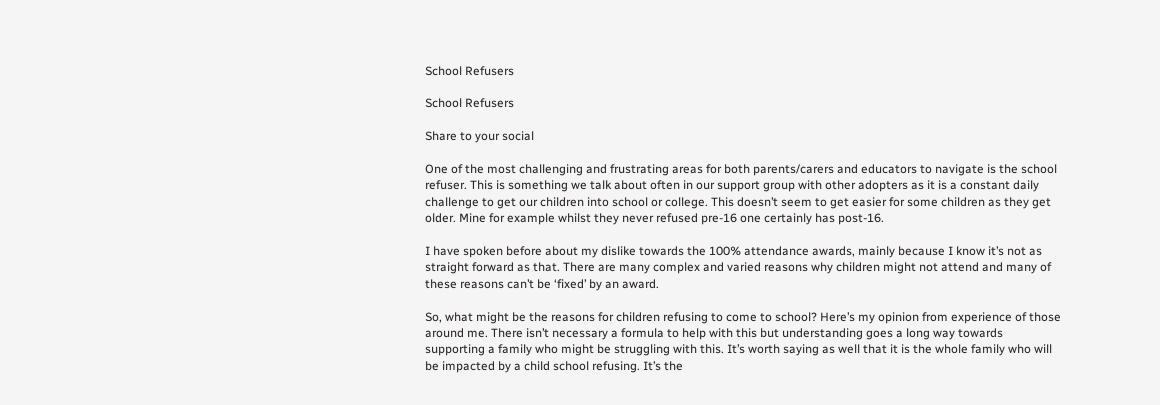School Refusers

School Refusers

Share to your social

One of the most challenging and frustrating areas for both parents/carers and educators to navigate is the school refuser. This is something we talk about often in our support group with other adopters as it is a constant daily challenge to get our children into school or college. This doesn’t seem to get easier for some children as they get older. Mine for example whilst they never refused pre-16 one certainly has post-16.

I have spoken before about my dislike towards the 100% attendance awards, mainly because I know it’s not as straight forward as that. There are many complex and varied reasons why children might not attend and many of these reasons can’t be ‘fixed’ by an award.

So, what might be the reasons for children refusing to come to school? Here’s my opinion from experience of those around me. There isn’t necessary a formula to help with this but understanding goes a long way towards supporting a family who might be struggling with this. It’s worth saying as well that it is the whole family who will be impacted by a child school refusing. It’s the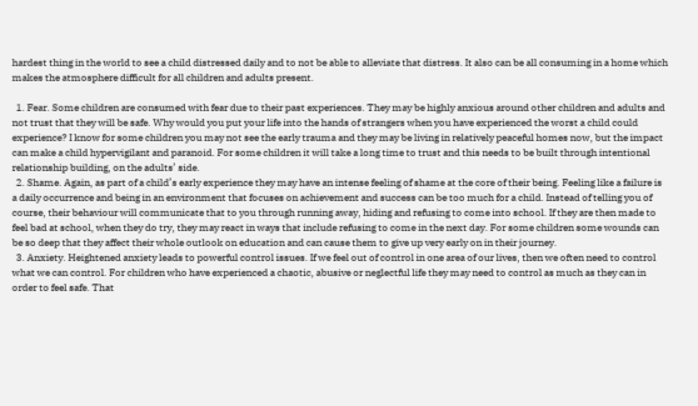hardest thing in the world to see a child distressed daily and to not be able to alleviate that distress. It also can be all consuming in a home which makes the atmosphere difficult for all children and adults present.

  1. Fear. Some children are consumed with fear due to their past experiences. They may be highly anxious around other children and adults and not trust that they will be safe. Why would you put your life into the hands of strangers when you have experienced the worst a child could experience? I know for some children you may not see the early trauma and they may be living in relatively peaceful homes now, but the impact can make a child hypervigilant and paranoid. For some children it will take a long time to trust and this needs to be built through intentional relationship building, on the adults’ side.
  2. Shame. Again, as part of a child’s early experience they may have an intense feeling of shame at the core of their being. Feeling like a failure is a daily occurrence and being in an environment that focuses on achievement and success can be too much for a child. Instead of telling you of course, their behaviour will communicate that to you through running away, hiding and refusing to come into school. If they are then made to feel bad at school, when they do try, they may react in ways that include refusing to come in the next day. For some children some wounds can be so deep that they affect their whole outlook on education and can cause them to give up very early on in their journey.
  3. Anxiety. Heightened anxiety leads to powerful control issues. If we feel out of control in one area of our lives, then we often need to control what we can control. For children who have experienced a chaotic, abusive or neglectful life they may need to control as much as they can in order to feel safe. That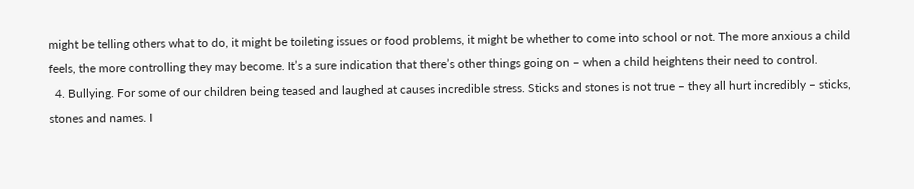might be telling others what to do, it might be toileting issues or food problems, it might be whether to come into school or not. The more anxious a child feels, the more controlling they may become. It’s a sure indication that there’s other things going on – when a child heightens their need to control.
  4. Bullying. For some of our children being teased and laughed at causes incredible stress. Sticks and stones is not true – they all hurt incredibly – sticks, stones and names. I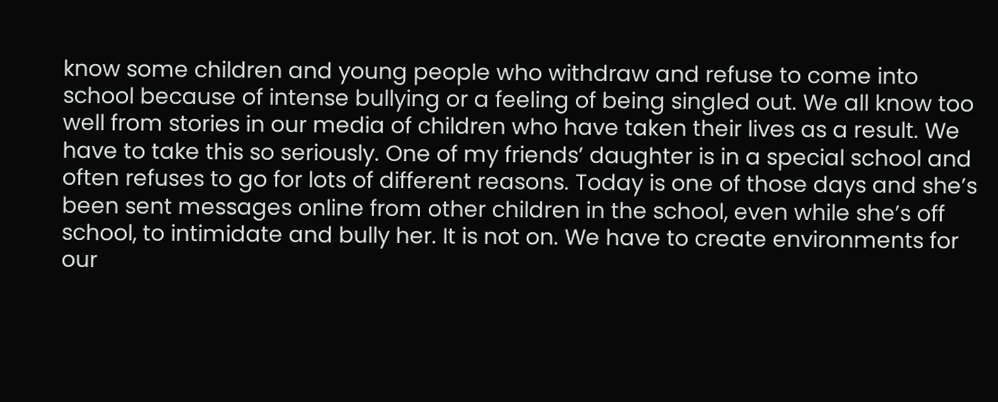know some children and young people who withdraw and refuse to come into school because of intense bullying or a feeling of being singled out. We all know too well from stories in our media of children who have taken their lives as a result. We have to take this so seriously. One of my friends’ daughter is in a special school and often refuses to go for lots of different reasons. Today is one of those days and she’s been sent messages online from other children in the school, even while she’s off school, to intimidate and bully her. It is not on. We have to create environments for our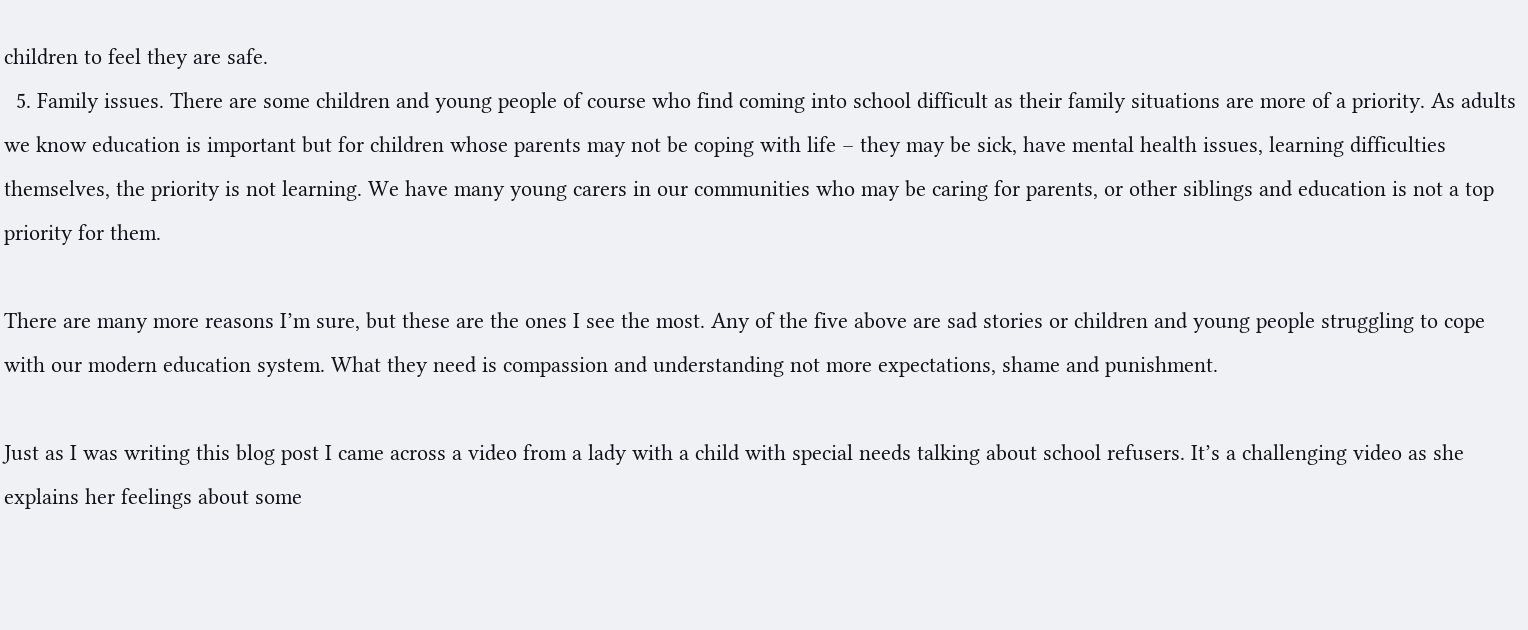children to feel they are safe.
  5. Family issues. There are some children and young people of course who find coming into school difficult as their family situations are more of a priority. As adults we know education is important but for children whose parents may not be coping with life – they may be sick, have mental health issues, learning difficulties themselves, the priority is not learning. We have many young carers in our communities who may be caring for parents, or other siblings and education is not a top priority for them.

There are many more reasons I’m sure, but these are the ones I see the most. Any of the five above are sad stories or children and young people struggling to cope with our modern education system. What they need is compassion and understanding not more expectations, shame and punishment.

Just as I was writing this blog post I came across a video from a lady with a child with special needs talking about school refusers. It’s a challenging video as she explains her feelings about some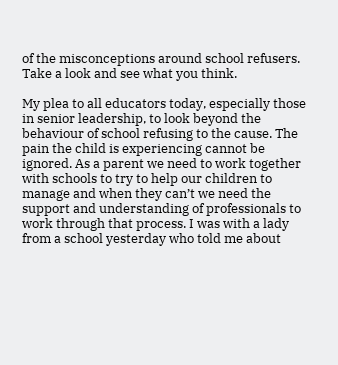of the misconceptions around school refusers. Take a look and see what you think.

My plea to all educators today, especially those in senior leadership, to look beyond the behaviour of school refusing to the cause. The pain the child is experiencing cannot be ignored. As a parent we need to work together with schools to try to help our children to manage and when they can’t we need the support and understanding of professionals to work through that process. I was with a lady from a school yesterday who told me about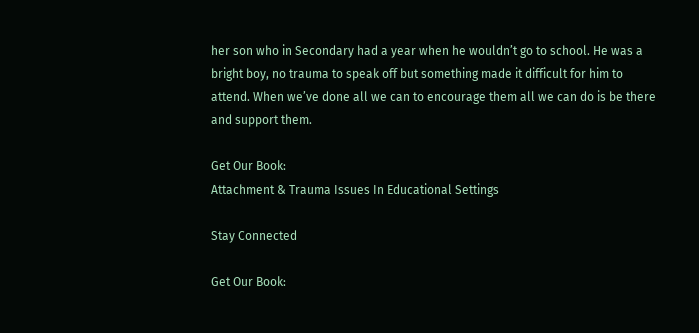her son who in Secondary had a year when he wouldn’t go to school. He was a bright boy, no trauma to speak off but something made it difficult for him to attend. When we’ve done all we can to encourage them all we can do is be there and support them.

Get Our Book:
Attachment & Trauma Issues In Educational Settings

Stay Connected

Get Our Book: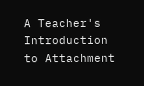A Teacher's Introduction to Attachment